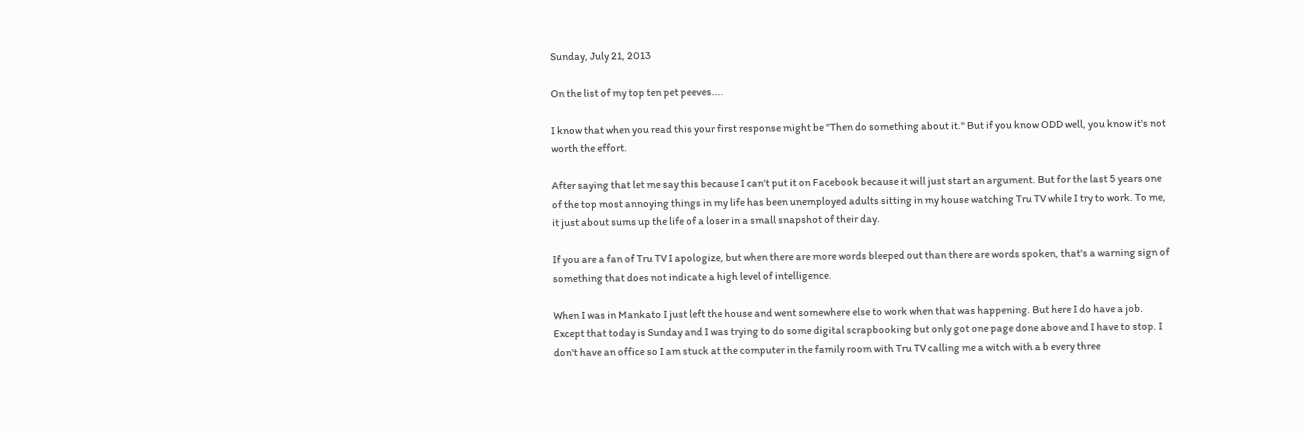Sunday, July 21, 2013

On the list of my top ten pet peeves....

I know that when you read this your first response might be "Then do something about it." But if you know ODD well, you know it's not worth the effort.

After saying that let me say this because I can't put it on Facebook because it will just start an argument. But for the last 5 years one of the top most annoying things in my life has been unemployed adults sitting in my house watching Tru TV while I try to work. To me, it just about sums up the life of a loser in a small snapshot of their day.

If you are a fan of Tru TV I apologize, but when there are more words bleeped out than there are words spoken, that's a warning sign of something that does not indicate a high level of intelligence.

When I was in Mankato I just left the house and went somewhere else to work when that was happening. But here I do have a job. Except that today is Sunday and I was trying to do some digital scrapbooking but only got one page done above and I have to stop. I don't have an office so I am stuck at the computer in the family room with Tru TV calling me a witch with a b every three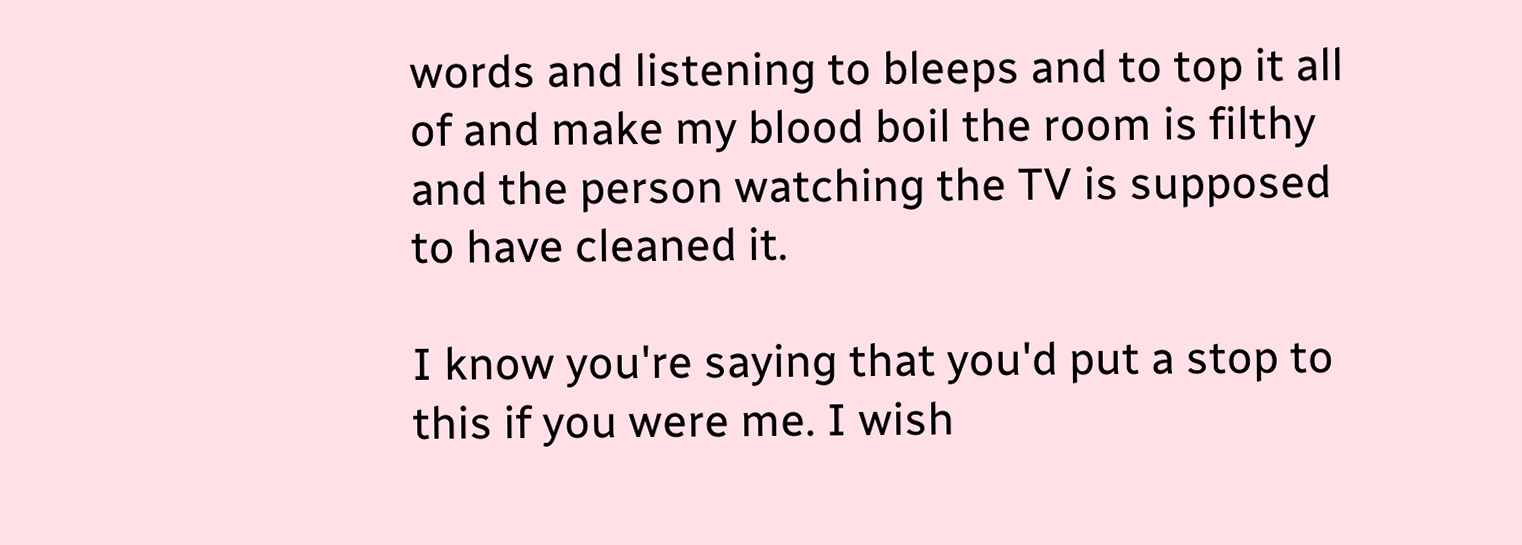words and listening to bleeps and to top it all of and make my blood boil the room is filthy and the person watching the TV is supposed to have cleaned it.

I know you're saying that you'd put a stop to this if you were me. I wish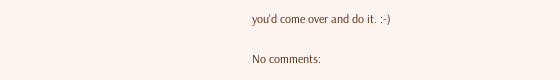you'd come over and do it. :-)

No comments: